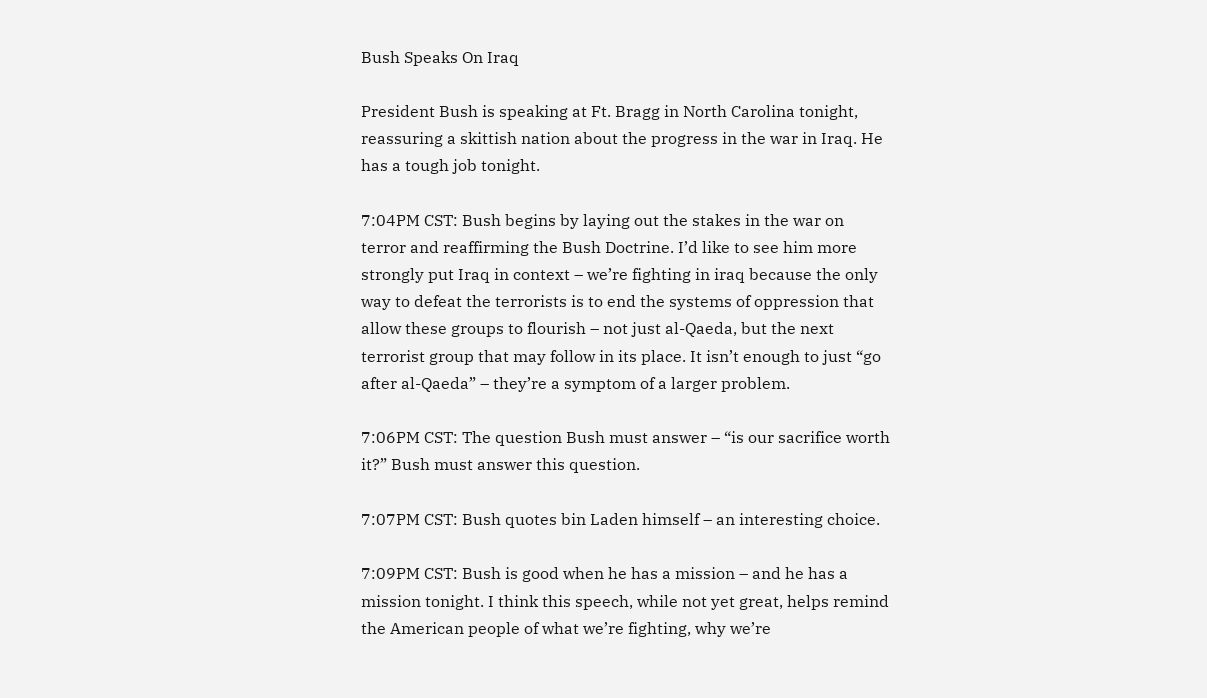Bush Speaks On Iraq

President Bush is speaking at Ft. Bragg in North Carolina tonight, reassuring a skittish nation about the progress in the war in Iraq. He has a tough job tonight.

7:04PM CST: Bush begins by laying out the stakes in the war on terror and reaffirming the Bush Doctrine. I’d like to see him more strongly put Iraq in context – we’re fighting in iraq because the only way to defeat the terrorists is to end the systems of oppression that allow these groups to flourish – not just al-Qaeda, but the next terrorist group that may follow in its place. It isn’t enough to just “go after al-Qaeda” – they’re a symptom of a larger problem.

7:06PM CST: The question Bush must answer – “is our sacrifice worth it?” Bush must answer this question.

7:07PM CST: Bush quotes bin Laden himself – an interesting choice.

7:09PM CST: Bush is good when he has a mission – and he has a mission tonight. I think this speech, while not yet great, helps remind the American people of what we’re fighting, why we’re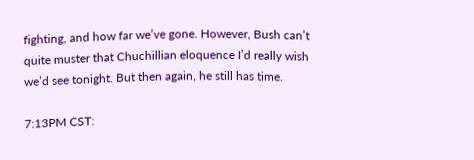fighting, and how far we’ve gone. However, Bush can’t quite muster that Chuchillian eloquence I’d really wish we’d see tonight. But then again, he still has time.

7:13PM CST: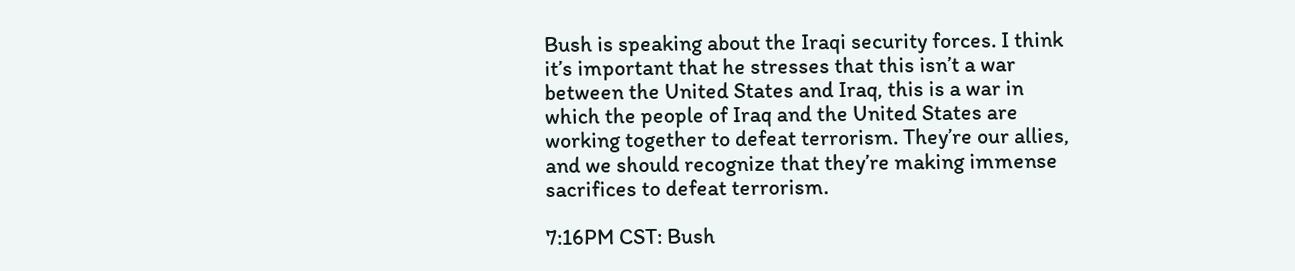Bush is speaking about the Iraqi security forces. I think it’s important that he stresses that this isn’t a war between the United States and Iraq, this is a war in which the people of Iraq and the United States are working together to defeat terrorism. They’re our allies, and we should recognize that they’re making immense sacrifices to defeat terrorism.

7:16PM CST: Bush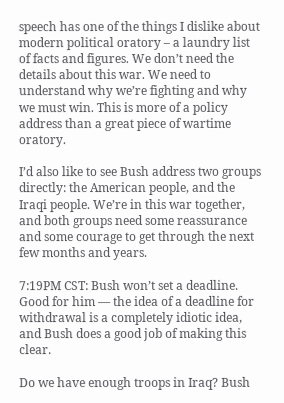speech has one of the things I dislike about modern political oratory – a laundry list of facts and figures. We don’t need the details about this war. We need to understand why we’re fighting and why we must win. This is more of a policy address than a great piece of wartime oratory.

I’d also like to see Bush address two groups directly: the American people, and the Iraqi people. We’re in this war together, and both groups need some reassurance and some courage to get through the next few months and years.

7:19PM CST: Bush won’t set a deadline. Good for him — the idea of a deadline for withdrawal is a completely idiotic idea, and Bush does a good job of making this clear.

Do we have enough troops in Iraq? Bush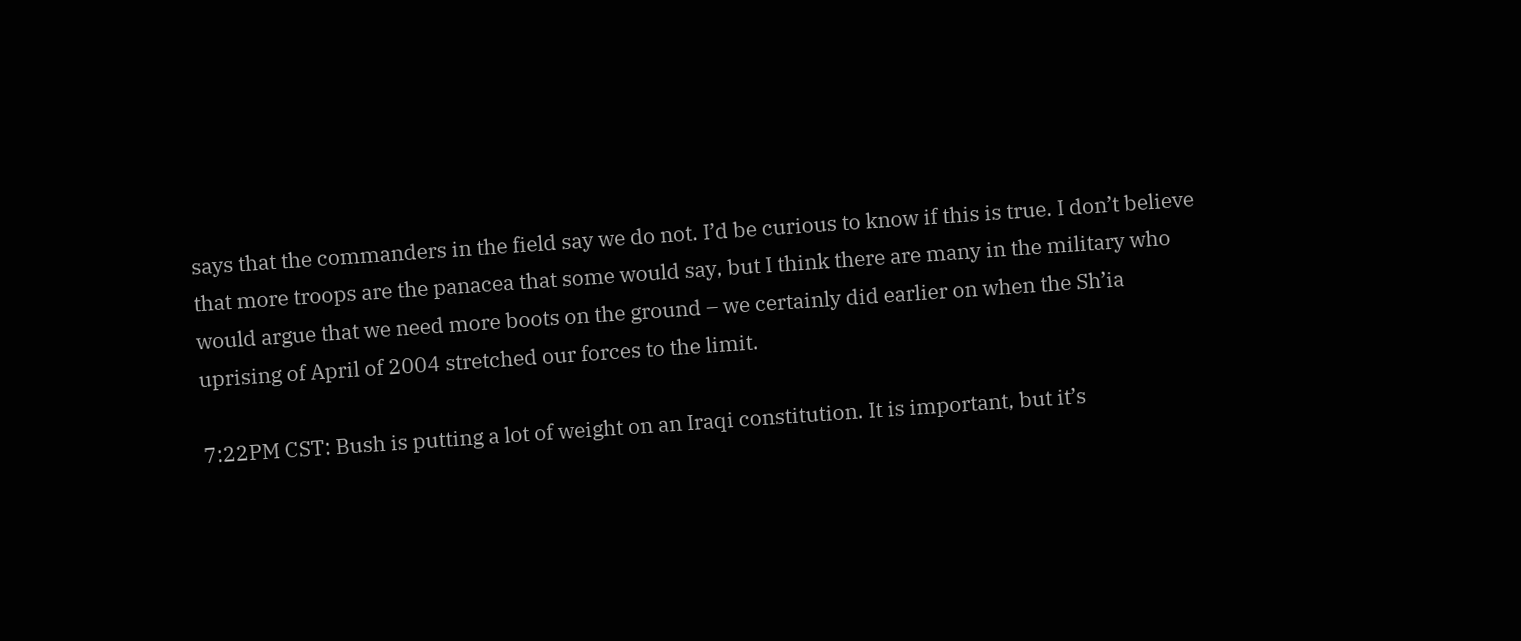says that the commanders in the field say we do not. I’d be curious to know if this is true. I don’t believe that more troops are the panacea that some would say, but I think there are many in the military who would argue that we need more boots on the ground – we certainly did earlier on when the Sh’ia uprising of April of 2004 stretched our forces to the limit.

7:22PM CST: Bush is putting a lot of weight on an Iraqi constitution. It is important, but it’s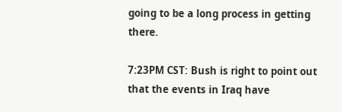going to be a long process in getting there.

7:23PM CST: Bush is right to point out that the events in Iraq have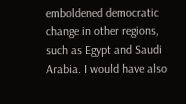emboldened democratic change in other regions, such as Egypt and Saudi Arabia. I would have also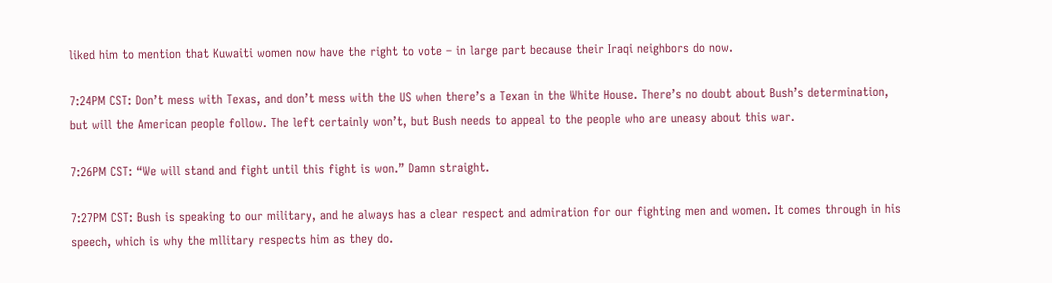liked him to mention that Kuwaiti women now have the right to vote – in large part because their Iraqi neighbors do now.

7:24PM CST: Don’t mess with Texas, and don’t mess with the US when there’s a Texan in the White House. There’s no doubt about Bush’s determination, but will the American people follow. The left certainly won’t, but Bush needs to appeal to the people who are uneasy about this war.

7:26PM CST: “We will stand and fight until this fight is won.” Damn straight.

7:27PM CST: Bush is speaking to our military, and he always has a clear respect and admiration for our fighting men and women. It comes through in his speech, which is why the mllitary respects him as they do.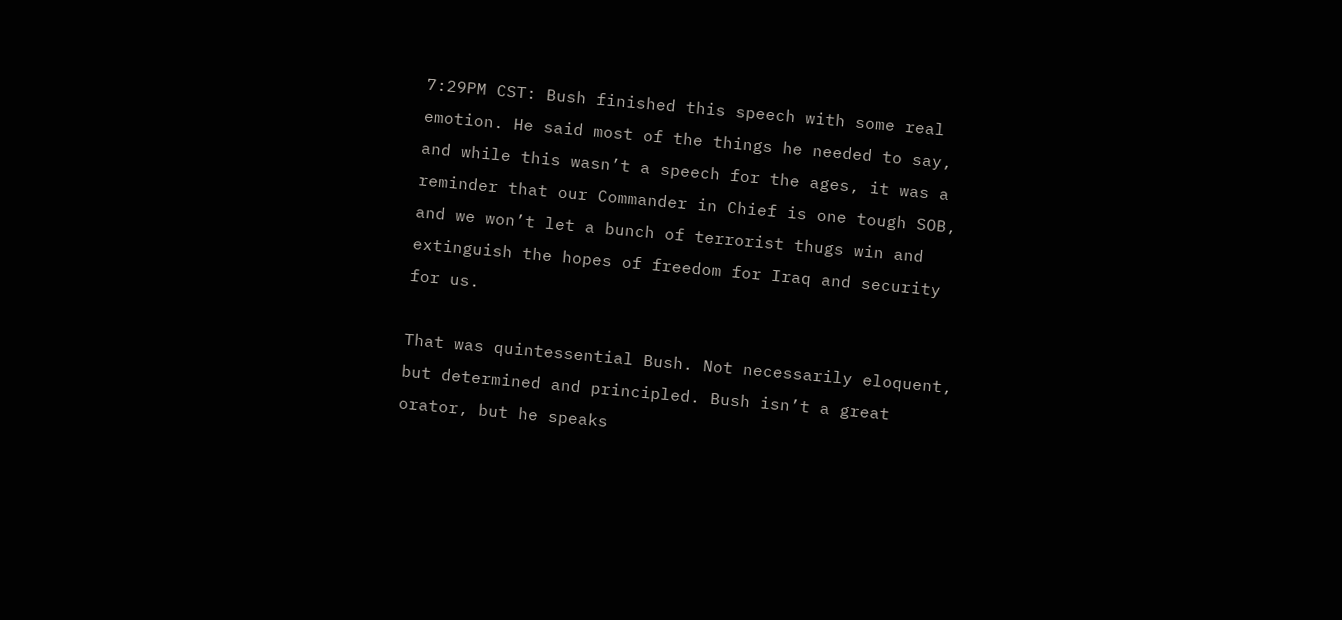7:29PM CST: Bush finished this speech with some real emotion. He said most of the things he needed to say, and while this wasn’t a speech for the ages, it was a reminder that our Commander in Chief is one tough SOB, and we won’t let a bunch of terrorist thugs win and extinguish the hopes of freedom for Iraq and security for us.

That was quintessential Bush. Not necessarily eloquent, but determined and principled. Bush isn’t a great orator, but he speaks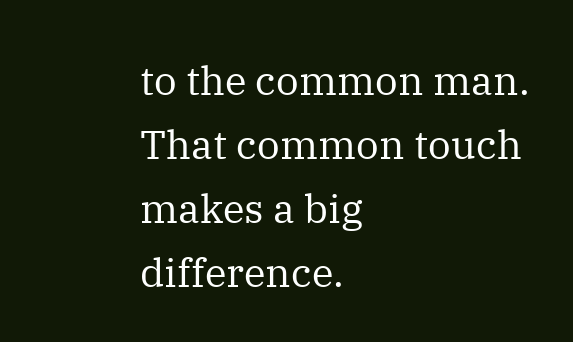to the common man. That common touch makes a big difference.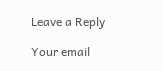Leave a Reply

Your email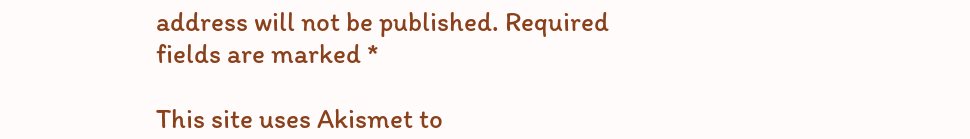address will not be published. Required fields are marked *

This site uses Akismet to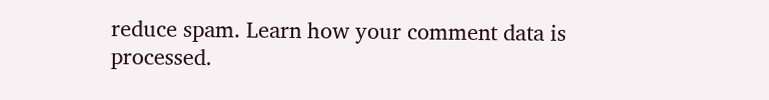reduce spam. Learn how your comment data is processed.